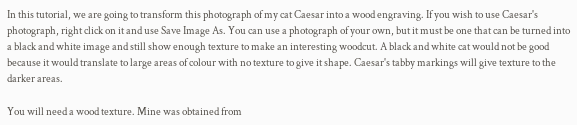In this tutorial, we are going to transform this photograph of my cat Caesar into a wood engraving. If you wish to use Caesar's photograph, right click on it and use Save Image As. You can use a photograph of your own, but it must be one that can be turned into a black and white image and still show enough texture to make an interesting woodcut. A black and white cat would not be good because it would translate to large areas of colour with no texture to give it shape. Caesar's tabby markings will give texture to the darker areas.

You will need a wood texture. Mine was obtained from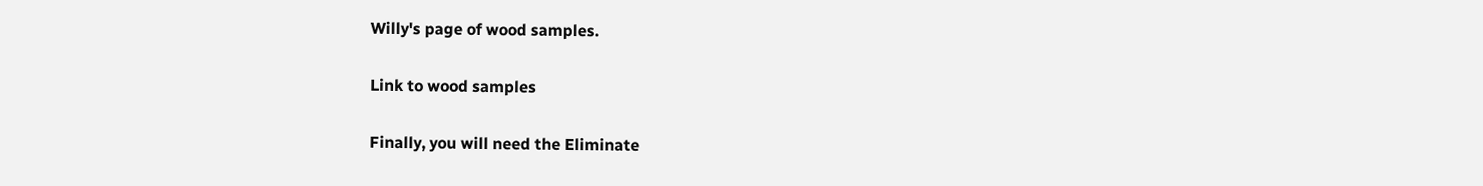Willy's page of wood samples.

Link to wood samples

Finally, you will need the Eliminate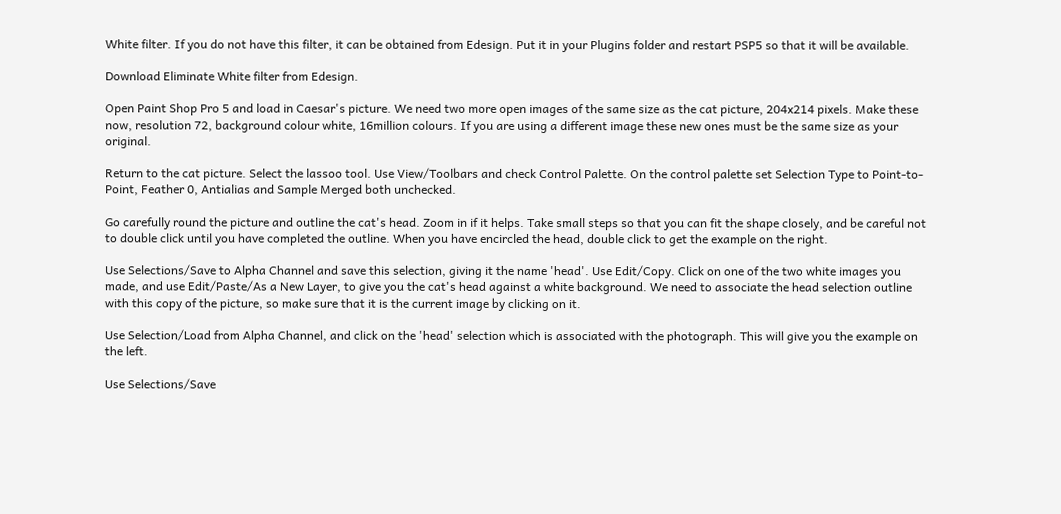White filter. If you do not have this filter, it can be obtained from Edesign. Put it in your Plugins folder and restart PSP5 so that it will be available.

Download Eliminate White filter from Edesign.

Open Paint Shop Pro 5 and load in Caesar's picture. We need two more open images of the same size as the cat picture, 204x214 pixels. Make these now, resolution 72, background colour white, 16million colours. If you are using a different image these new ones must be the same size as your original.

Return to the cat picture. Select the lassoo tool. Use View/Toolbars and check Control Palette. On the control palette set Selection Type to Point-to-Point, Feather 0, Antialias and Sample Merged both unchecked.

Go carefully round the picture and outline the cat's head. Zoom in if it helps. Take small steps so that you can fit the shape closely, and be careful not to double click until you have completed the outline. When you have encircled the head, double click to get the example on the right.

Use Selections/Save to Alpha Channel and save this selection, giving it the name 'head'. Use Edit/Copy. Click on one of the two white images you made, and use Edit/Paste/As a New Layer, to give you the cat's head against a white background. We need to associate the head selection outline with this copy of the picture, so make sure that it is the current image by clicking on it.

Use Selection/Load from Alpha Channel, and click on the 'head' selection which is associated with the photograph. This will give you the example on the left.

Use Selections/Save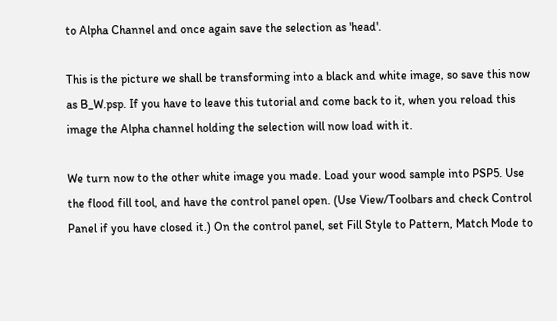to Alpha Channel and once again save the selection as 'head'.

This is the picture we shall be transforming into a black and white image, so save this now as B_W.psp. If you have to leave this tutorial and come back to it, when you reload this image the Alpha channel holding the selection will now load with it.

We turn now to the other white image you made. Load your wood sample into PSP5. Use the flood fill tool, and have the control panel open. (Use View/Toolbars and check Control Panel if you have closed it.) On the control panel, set Fill Style to Pattern, Match Mode to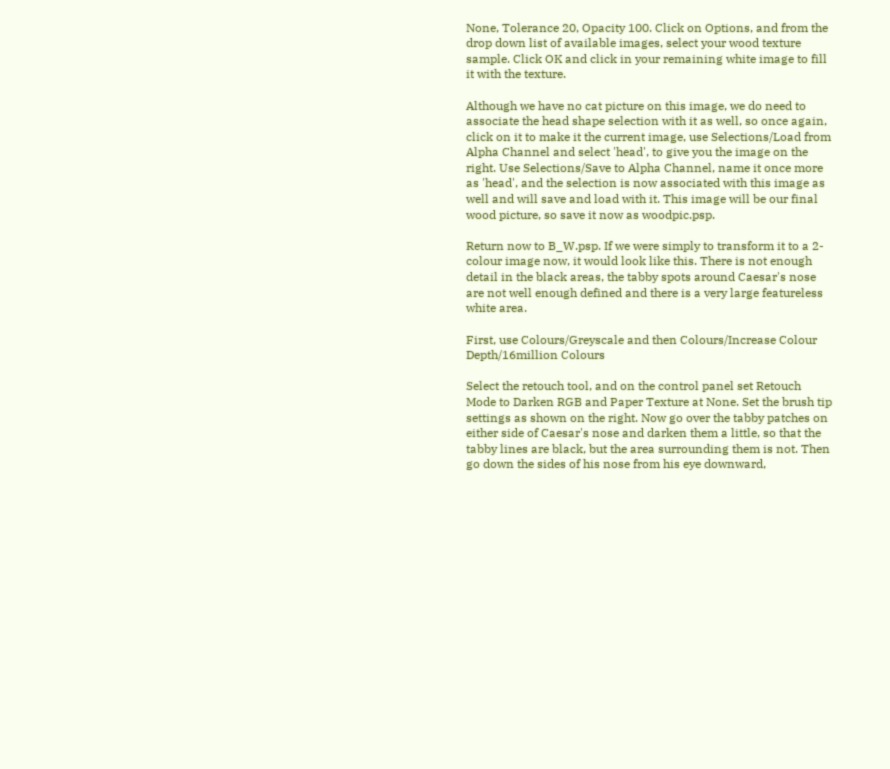None, Tolerance 20, Opacity 100. Click on Options, and from the drop down list of available images, select your wood texture sample. Click OK and click in your remaining white image to fill it with the texture.

Although we have no cat picture on this image, we do need to associate the head shape selection with it as well, so once again, click on it to make it the current image, use Selections/Load from Alpha Channel and select 'head', to give you the image on the right. Use Selections/Save to Alpha Channel, name it once more as 'head', and the selection is now associated with this image as well and will save and load with it. This image will be our final wood picture, so save it now as woodpic.psp.

Return now to B_W.psp. If we were simply to transform it to a 2-colour image now, it would look like this. There is not enough detail in the black areas, the tabby spots around Caesar's nose are not well enough defined and there is a very large featureless white area.

First, use Colours/Greyscale and then Colours/Increase Colour Depth/16million Colours

Select the retouch tool, and on the control panel set Retouch Mode to Darken RGB and Paper Texture at None. Set the brush tip settings as shown on the right. Now go over the tabby patches on either side of Caesar's nose and darken them a little, so that the tabby lines are black, but the area surrounding them is not. Then go down the sides of his nose from his eye downward,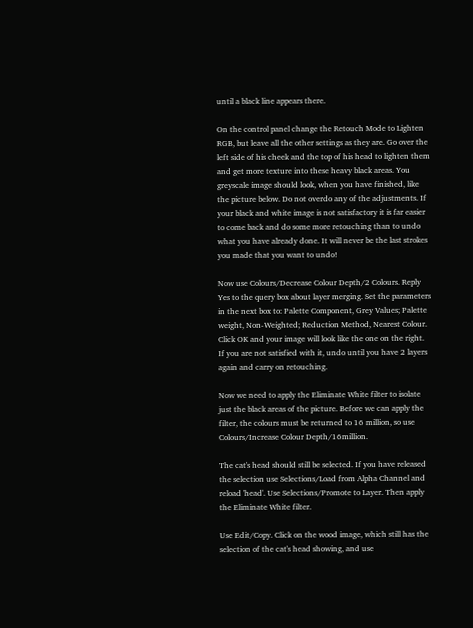until a black line appears there.

On the control panel change the Retouch Mode to Lighten RGB, but leave all the other settings as they are. Go over the left side of his cheek and the top of his head to lighten them and get more texture into these heavy black areas. You greyscale image should look, when you have finished, like the picture below. Do not overdo any of the adjustments. If your black and white image is not satisfactory it is far easier to come back and do some more retouching than to undo what you have already done. It will never be the last strokes you made that you want to undo!

Now use Colours/Decrease Colour Depth/2 Colours. Reply Yes to the query box about layer merging. Set the parameters in the next box to: Palette Component, Grey Values; Palette weight, Non-Weighted; Reduction Method, Nearest Colour. Click OK and your image will look like the one on the right. If you are not satisfied with it, undo until you have 2 layers again and carry on retouching.

Now we need to apply the Eliminate White filter to isolate just the black areas of the picture. Before we can apply the filter, the colours must be returned to 16 million, so use Colours/Increase Colour Depth/16million.

The cat's head should still be selected. If you have released the selection use Selections/Load from Alpha Channel and reload 'head'. Use Selections/Promote to Layer. Then apply the Eliminate White filter.

Use Edit/Copy. Click on the wood image, which still has the selection of the cat's head showing, and use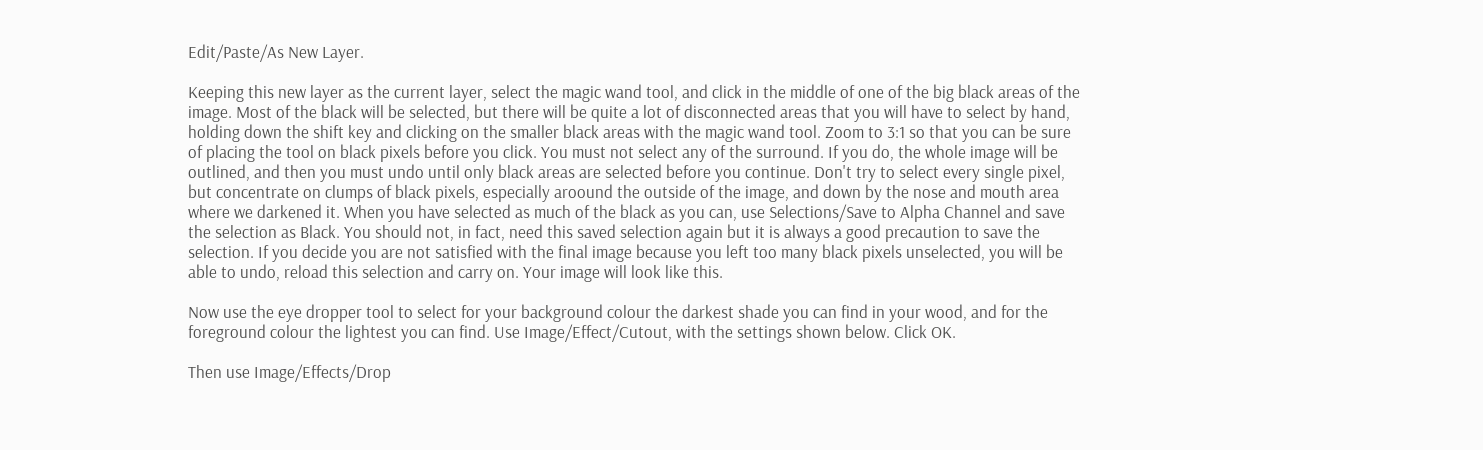Edit/Paste/As New Layer.

Keeping this new layer as the current layer, select the magic wand tool, and click in the middle of one of the big black areas of the image. Most of the black will be selected, but there will be quite a lot of disconnected areas that you will have to select by hand, holding down the shift key and clicking on the smaller black areas with the magic wand tool. Zoom to 3:1 so that you can be sure of placing the tool on black pixels before you click. You must not select any of the surround. If you do, the whole image will be outlined, and then you must undo until only black areas are selected before you continue. Don't try to select every single pixel, but concentrate on clumps of black pixels, especially aroound the outside of the image, and down by the nose and mouth area where we darkened it. When you have selected as much of the black as you can, use Selections/Save to Alpha Channel and save the selection as Black. You should not, in fact, need this saved selection again but it is always a good precaution to save the selection. If you decide you are not satisfied with the final image because you left too many black pixels unselected, you will be able to undo, reload this selection and carry on. Your image will look like this.

Now use the eye dropper tool to select for your background colour the darkest shade you can find in your wood, and for the foreground colour the lightest you can find. Use Image/Effect/Cutout, with the settings shown below. Click OK.

Then use Image/Effects/Drop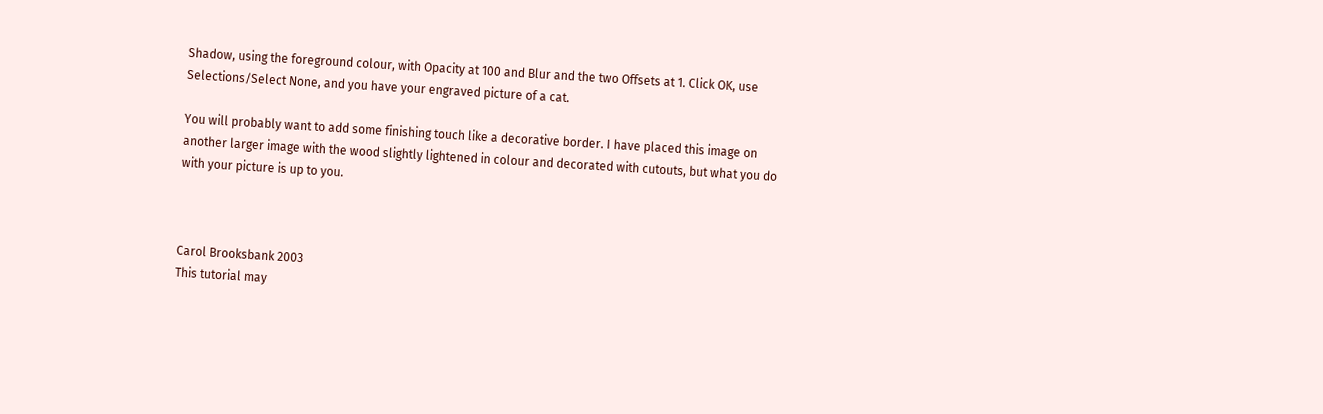Shadow, using the foreground colour, with Opacity at 100 and Blur and the two Offsets at 1. Click OK, use Selections/Select None, and you have your engraved picture of a cat.

You will probably want to add some finishing touch like a decorative border. I have placed this image on another larger image with the wood slightly lightened in colour and decorated with cutouts, but what you do with your picture is up to you.



Carol Brooksbank 2003
This tutorial may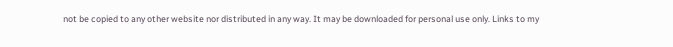not be copied to any other website nor distributed in any way. It may be downloaded for personal use only. Links to my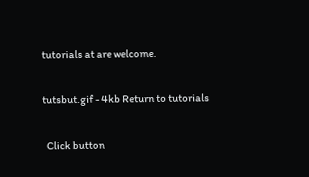tutorials at are welcome.


tutsbut.gif - 4kb Return to tutorials


  Click button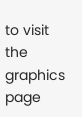to visit the graphics page